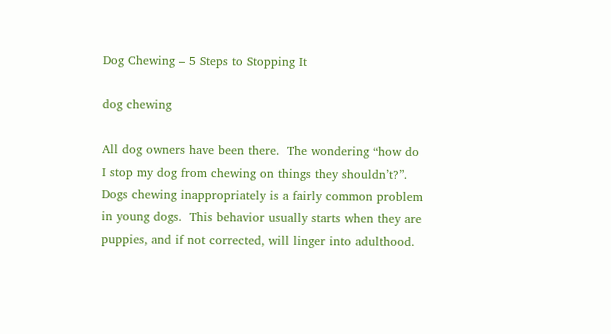Dog Chewing – 5 Steps to Stopping It

dog chewing

All dog owners have been there.  The wondering “how do I stop my dog from chewing on things they shouldn’t?”.  Dogs chewing inappropriately is a fairly common problem in young dogs.  This behavior usually starts when they are puppies, and if not corrected, will linger into adulthood.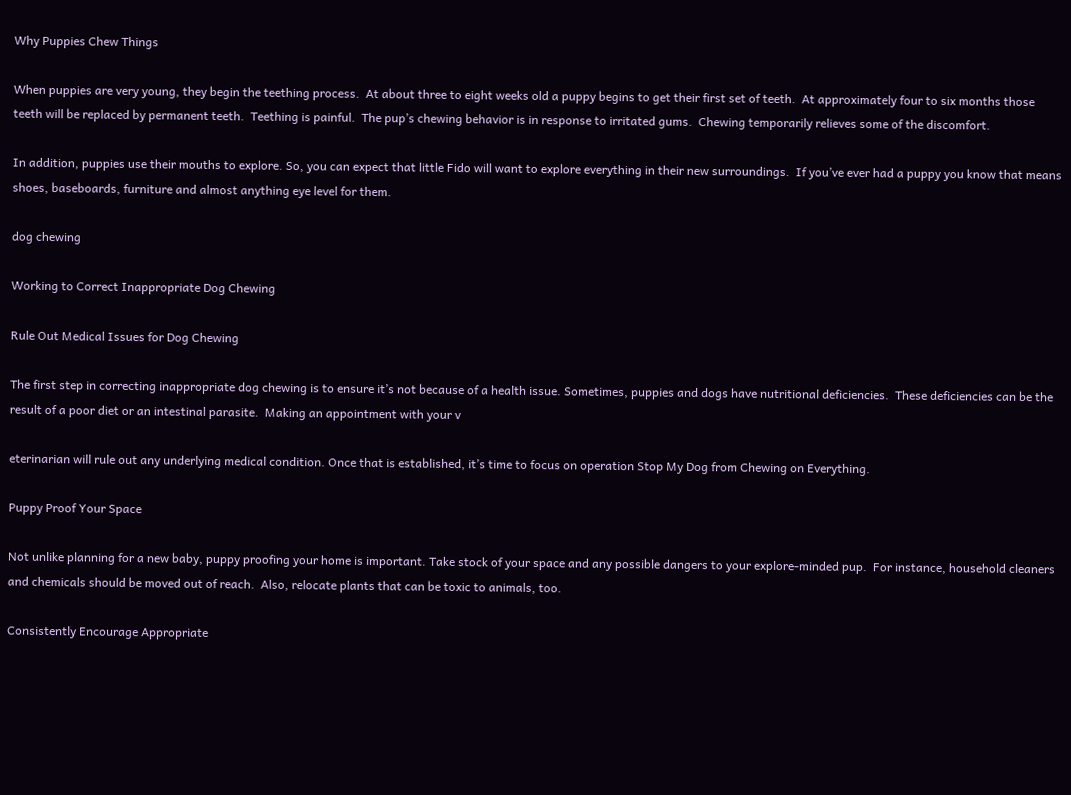Why Puppies Chew Things

When puppies are very young, they begin the teething process.  At about three to eight weeks old a puppy begins to get their first set of teeth.  At approximately four to six months those teeth will be replaced by permanent teeth.  Teething is painful.  The pup’s chewing behavior is in response to irritated gums.  Chewing temporarily relieves some of the discomfort.

In addition, puppies use their mouths to explore. So, you can expect that little Fido will want to explore everything in their new surroundings.  If you’ve ever had a puppy you know that means shoes, baseboards, furniture and almost anything eye level for them.

dog chewing

Working to Correct Inappropriate Dog Chewing

Rule Out Medical Issues for Dog Chewing

The first step in correcting inappropriate dog chewing is to ensure it’s not because of a health issue. Sometimes, puppies and dogs have nutritional deficiencies.  These deficiencies can be the result of a poor diet or an intestinal parasite.  Making an appointment with your v

eterinarian will rule out any underlying medical condition. Once that is established, it’s time to focus on operation Stop My Dog from Chewing on Everything.

Puppy Proof Your Space

Not unlike planning for a new baby, puppy proofing your home is important. Take stock of your space and any possible dangers to your explore-minded pup.  For instance, household cleaners and chemicals should be moved out of reach.  Also, relocate plants that can be toxic to animals, too.

Consistently Encourage Appropriate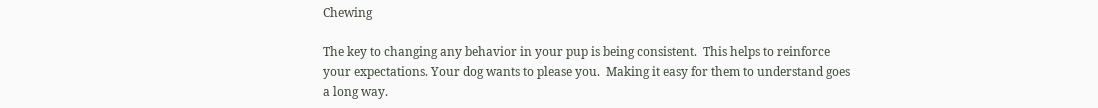Chewing

The key to changing any behavior in your pup is being consistent.  This helps to reinforce your expectations. Your dog wants to please you.  Making it easy for them to understand goes a long way.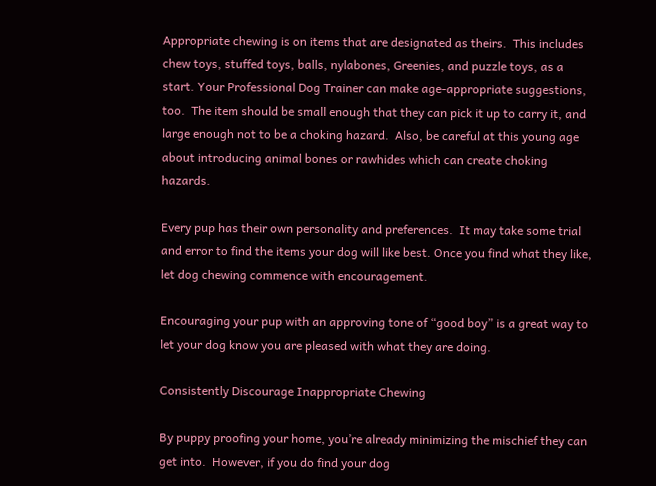Appropriate chewing is on items that are designated as theirs.  This includes chew toys, stuffed toys, balls, nylabones, Greenies, and puzzle toys, as a start. Your Professional Dog Trainer can make age-appropriate suggestions, too.  The item should be small enough that they can pick it up to carry it, and large enough not to be a choking hazard.  Also, be careful at this young age about introducing animal bones or rawhides which can create choking hazards.

Every pup has their own personality and preferences.  It may take some trial and error to find the items your dog will like best. Once you find what they like, let dog chewing commence with encouragement.

Encouraging your pup with an approving tone of “good boy” is a great way to let your dog know you are pleased with what they are doing.

Consistently Discourage Inappropriate Chewing

By puppy proofing your home, you’re already minimizing the mischief they can get into.  However, if you do find your dog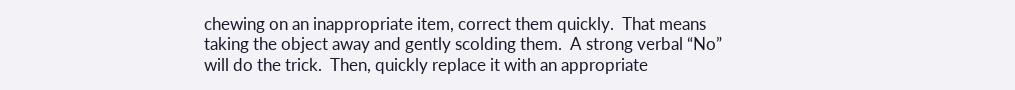chewing on an inappropriate item, correct them quickly.  That means taking the object away and gently scolding them.  A strong verbal “No” will do the trick.  Then, quickly replace it with an appropriate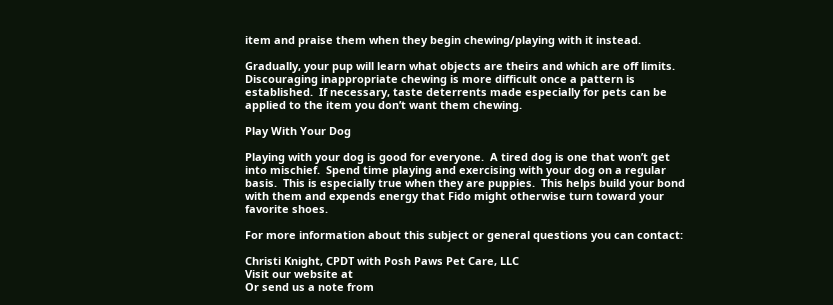item and praise them when they begin chewing/playing with it instead.

Gradually, your pup will learn what objects are theirs and which are off limits. Discouraging inappropriate chewing is more difficult once a pattern is established.  If necessary, taste deterrents made especially for pets can be applied to the item you don’t want them chewing.

Play With Your Dog

Playing with your dog is good for everyone.  A tired dog is one that won’t get into mischief.  Spend time playing and exercising with your dog on a regular basis.  This is especially true when they are puppies.  This helps build your bond with them and expends energy that Fido might otherwise turn toward your favorite shoes.

For more information about this subject or general questions you can contact:

Christi Knight, CPDT with Posh Paws Pet Care, LLC
Visit our website at
Or send us a note from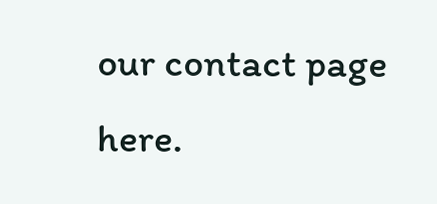our contact page here.